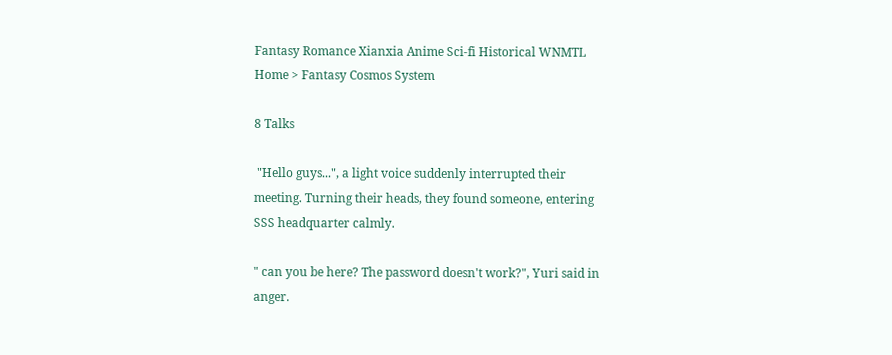Fantasy Romance Xianxia Anime Sci-fi Historical WNMTL
Home > Fantasy Cosmos System

8 Talks

 "Hello guys...", a light voice suddenly interrupted their meeting. Turning their heads, they found someone, entering SSS headquarter calmly.

" can you be here? The password doesn't work?", Yuri said in anger.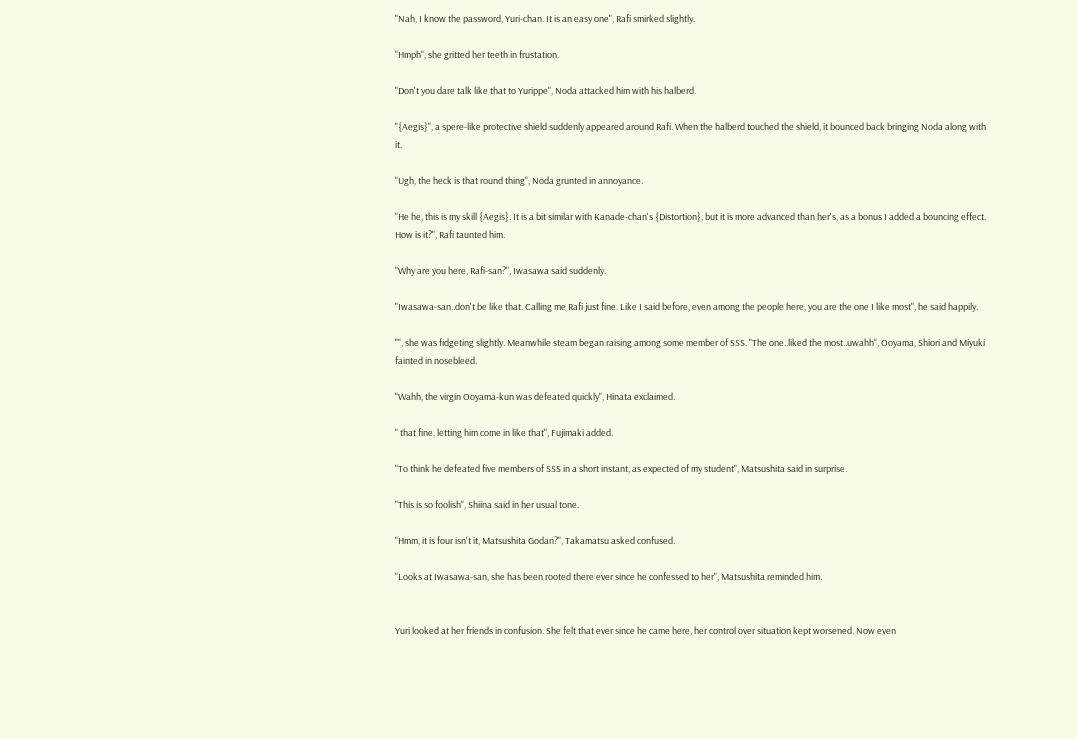"Nah, I know the password, Yuri-chan. It is an easy one", Rafi smirked slightly.

"Hmph", she gritted her teeth in frustation.

"Don't you dare talk like that to Yurippe", Noda attacked him with his halberd.

"{Aegis}", a spere-like protective shield suddenly appeared around Rafi. When the halberd touched the shield, it bounced back bringing Noda along with it.

"Ugh, the heck is that round thing", Noda grunted in annoyance.

"He he, this is my skill {Aegis}. It is a bit similar with Kanade-chan's {Distortion}, but it is more advanced than her's, as a bonus I added a bouncing effect. How is it?", Rafi taunted him.

"Why are you here, Rafi-san?", Iwasawa said suddenly.

"Iwasawa-san..don't be like that. Calling me Rafi just fine. Like I said before, even among the people here, you are the one I like most", he said happily.

"", she was fidgeting slightly. Meanwhile steam began raising among some member of SSS. "The one..liked the most..uwahh", Ooyama, Shiori and Miyuki fainted in nosebleed.

"Wahh, the virgin Ooyama-kun was defeated quickly", Hinata exclaimed.

" that fine, letting him come in like that", Fujimaki added.

"To think he defeated five members of SSS in a short instant, as expected of my student", Matsushita said in surprise.

"This is so foolish", Shiina said in her usual tone.

"Hmm, it is four isn't it, Matsushita Godan?", Takamatsu asked confused.

"Looks at Iwasawa-san, she has been rooted there ever since he confessed to her", Matsushita reminded him.


Yuri looked at her friends in confusion. She felt that ever since he came here, her control over situation kept worsened. Now even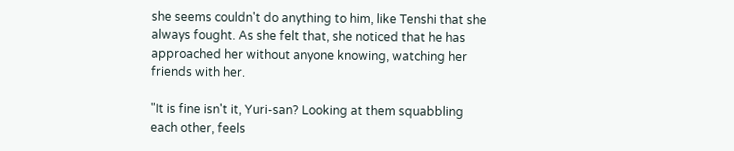she seems couldn't do anything to him, like Tenshi that she always fought. As she felt that, she noticed that he has approached her without anyone knowing, watching her friends with her.

"It is fine isn't it, Yuri-san? Looking at them squabbling each other, feels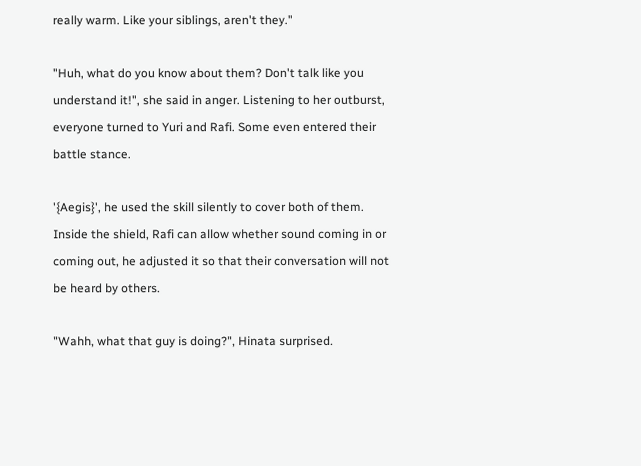really warm. Like your siblings, aren't they."

"Huh, what do you know about them? Don't talk like you understand it!", she said in anger. Listening to her outburst, everyone turned to Yuri and Rafi. Some even entered their battle stance.

'{Aegis}', he used the skill silently to cover both of them. Inside the shield, Rafi can allow whether sound coming in or coming out, he adjusted it so that their conversation will not be heard by others.

"Wahh, what that guy is doing?", Hinata surprised.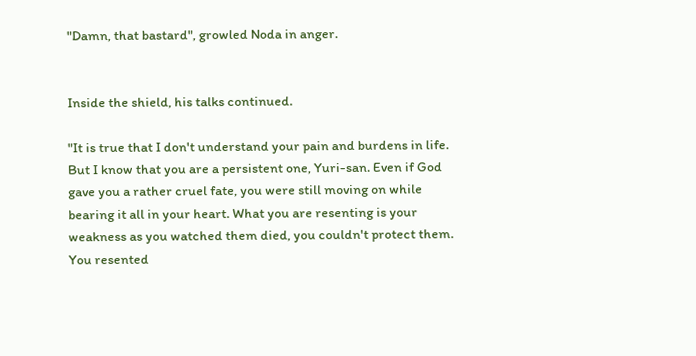"Damn, that bastard", growled Noda in anger.


Inside the shield, his talks continued.

"It is true that I don't understand your pain and burdens in life. But I know that you are a persistent one, Yuri-san. Even if God gave you a rather cruel fate, you were still moving on while bearing it all in your heart. What you are resenting is your weakness as you watched them died, you couldn't protect them. You resented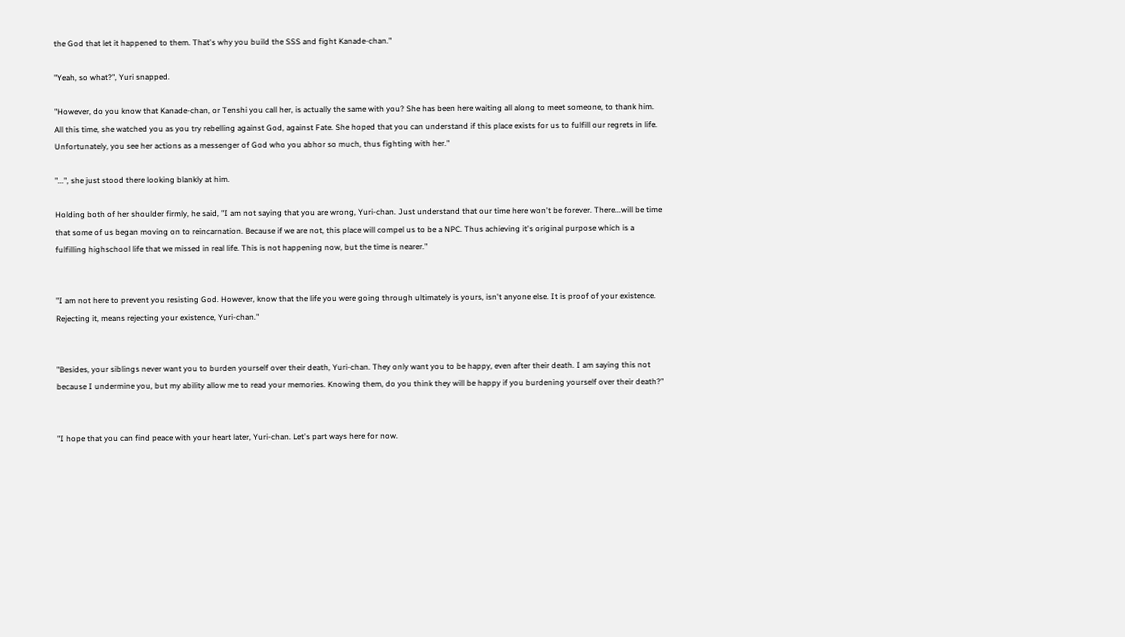the God that let it happened to them. That's why you build the SSS and fight Kanade-chan."

"Yeah, so what?", Yuri snapped.

"However, do you know that Kanade-chan, or Tenshi you call her, is actually the same with you? She has been here waiting all along to meet someone, to thank him. All this time, she watched you as you try rebelling against God, against Fate. She hoped that you can understand if this place exists for us to fulfill our regrets in life. Unfortunately, you see her actions as a messenger of God who you abhor so much, thus fighting with her."

"...", she just stood there looking blankly at him.

Holding both of her shoulder firmly, he said, "I am not saying that you are wrong, Yuri-chan. Just understand that our time here won't be forever. There...will be time that some of us began moving on to reincarnation. Because if we are not, this place will compel us to be a NPC. Thus achieving it's original purpose which is a fulfilling highschool life that we missed in real life. This is not happening now, but the time is nearer."


"I am not here to prevent you resisting God. However, know that the life you were going through ultimately is yours, isn't anyone else. It is proof of your existence. Rejecting it, means rejecting your existence, Yuri-chan."


"Besides, your siblings never want you to burden yourself over their death, Yuri-chan. They only want you to be happy, even after their death. I am saying this not because I undermine you, but my ability allow me to read your memories. Knowing them, do you think they will be happy if you burdening yourself over their death?"


"I hope that you can find peace with your heart later, Yuri-chan. Let's part ways here for now.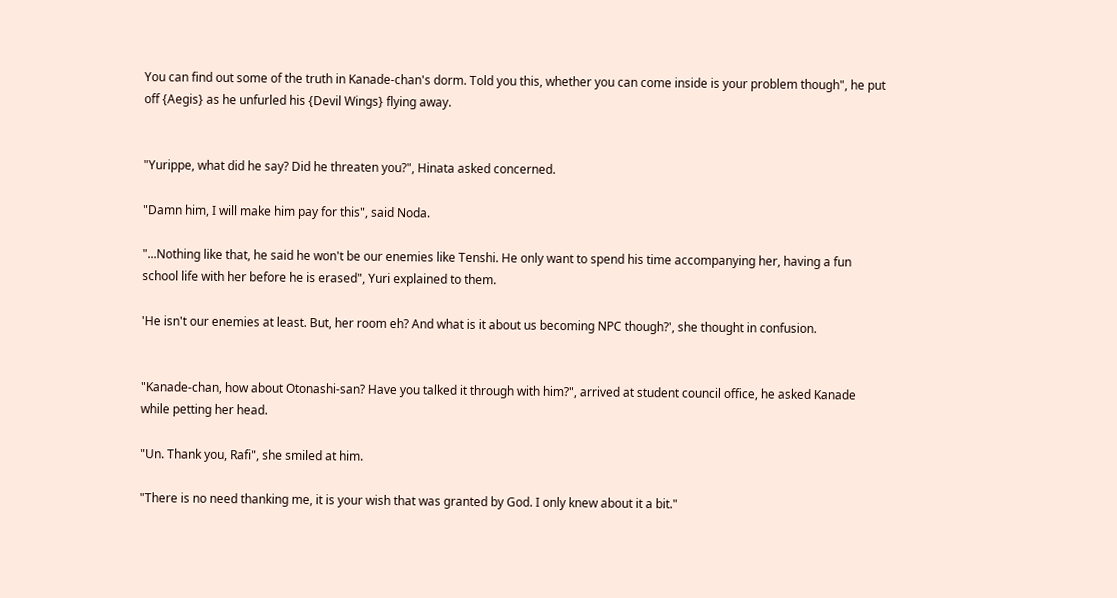You can find out some of the truth in Kanade-chan's dorm. Told you this, whether you can come inside is your problem though", he put off {Aegis} as he unfurled his {Devil Wings} flying away.


"Yurippe, what did he say? Did he threaten you?", Hinata asked concerned.

"Damn him, I will make him pay for this", said Noda.

"...Nothing like that, he said he won't be our enemies like Tenshi. He only want to spend his time accompanying her, having a fun school life with her before he is erased", Yuri explained to them.

'He isn't our enemies at least. But, her room eh? And what is it about us becoming NPC though?', she thought in confusion.


"Kanade-chan, how about Otonashi-san? Have you talked it through with him?", arrived at student council office, he asked Kanade while petting her head.

"Un. Thank you, Rafi", she smiled at him.

"There is no need thanking me, it is your wish that was granted by God. I only knew about it a bit."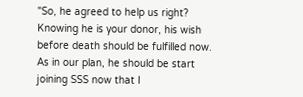"So, he agreed to help us right? Knowing he is your donor, his wish before death should be fulfilled now. As in our plan, he should be start joining SSS now that I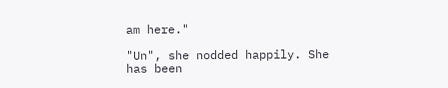am here."

"Un", she nodded happily. She has been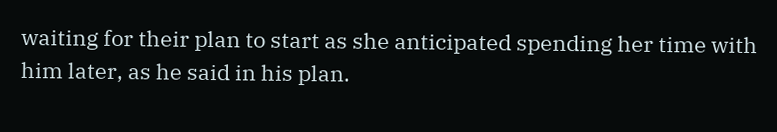waiting for their plan to start as she anticipated spending her time with him later, as he said in his plan.